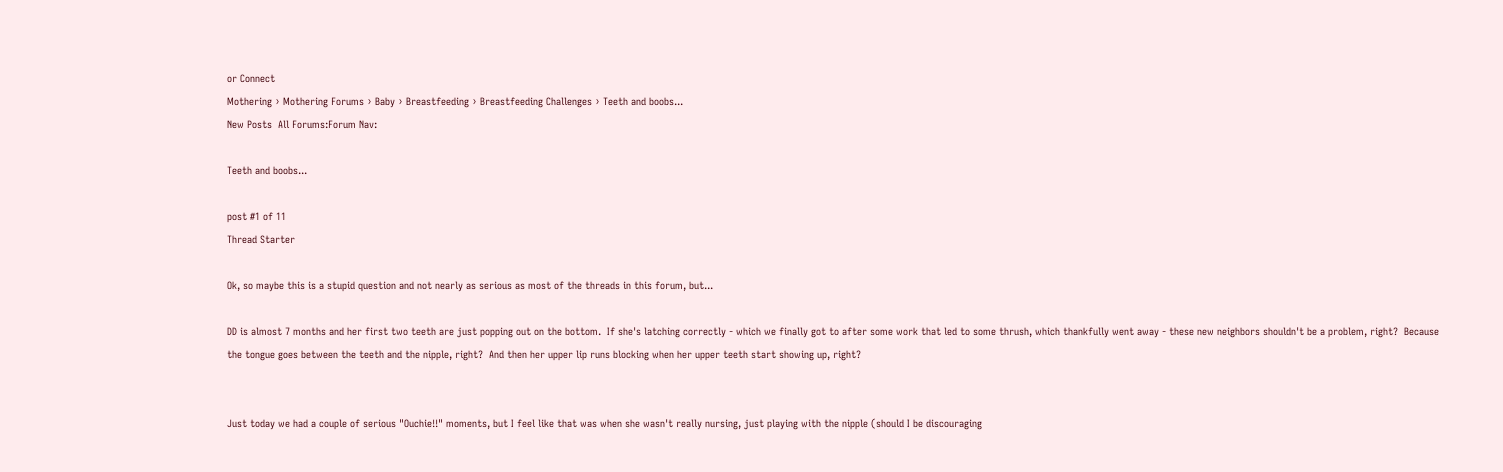or Connect
Mothering › Mothering Forums › Baby › Breastfeeding › Breastfeeding Challenges › Teeth and boobs...
New Posts  All Forums:Forum Nav:

Teeth and boobs...

post #1 of 11
Thread Starter

Ok, so maybe this is a stupid question and not nearly as serious as most of the threads in this forum, but...

DD is almost 7 months and her first two teeth are just popping out on the bottom.  If she's latching correctly - which we finally got to after some work that led to some thrush, which thankfully went away - these new neighbors shouldn't be a problem, right?  Because the tongue goes between the teeth and the nipple, right?  And then her upper lip runs blocking when her upper teeth start showing up, right?


Just today we had a couple of serious "Ouchie!!" moments, but I feel like that was when she wasn't really nursing, just playing with the nipple (should I be discouraging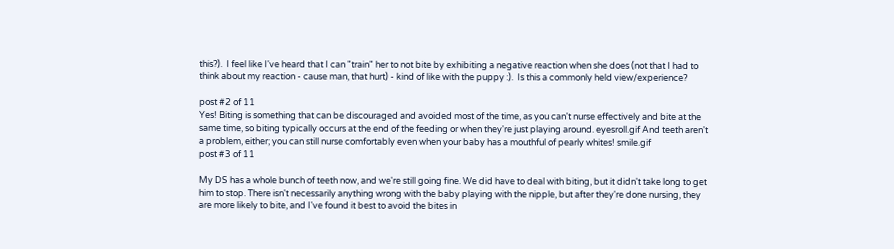this?).  I feel like I've heard that I can "train" her to not bite by exhibiting a negative reaction when she does (not that I had to think about my reaction - cause man, that hurt) - kind of like with the puppy :).  Is this a commonly held view/experience?

post #2 of 11
Yes! Biting is something that can be discouraged and avoided most of the time, as you can't nurse effectively and bite at the same time, so biting typically occurs at the end of the feeding or when they're just playing around. eyesroll.gif And teeth aren't a problem, either; you can still nurse comfortably even when your baby has a mouthful of pearly whites! smile.gif
post #3 of 11

My DS has a whole bunch of teeth now, and we're still going fine. We did have to deal with biting, but it didn't take long to get him to stop. There isn't necessarily anything wrong with the baby playing with the nipple, but after they're done nursing, they are more likely to bite, and I've found it best to avoid the bites in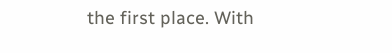the first place. With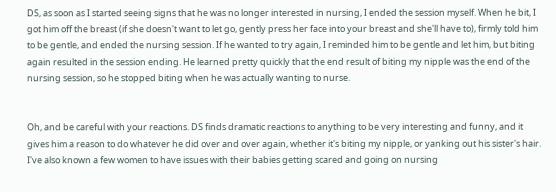DS, as soon as I started seeing signs that he was no longer interested in nursing, I ended the session myself. When he bit, I got him off the breast (if she doesn't want to let go, gently press her face into your breast and she'll have to), firmly told him to be gentle, and ended the nursing session. If he wanted to try again, I reminded him to be gentle and let him, but biting again resulted in the session ending. He learned pretty quickly that the end result of biting my nipple was the end of the nursing session, so he stopped biting when he was actually wanting to nurse.


Oh, and be careful with your reactions. DS finds dramatic reactions to anything to be very interesting and funny, and it gives him a reason to do whatever he did over and over again, whether it's biting my nipple, or yanking out his sister's hair. I've also known a few women to have issues with their babies getting scared and going on nursing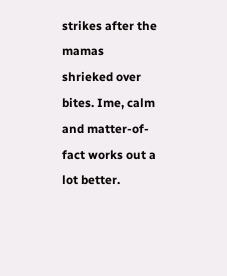strikes after the mamas shrieked over bites. Ime, calm and matter-of-fact works out a lot better.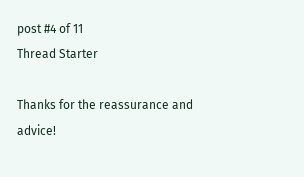post #4 of 11
Thread Starter

Thanks for the reassurance and advice!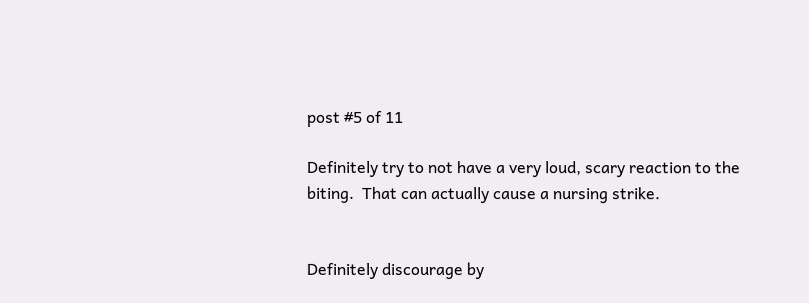post #5 of 11

Definitely try to not have a very loud, scary reaction to the biting.  That can actually cause a nursing strike.


Definitely discourage by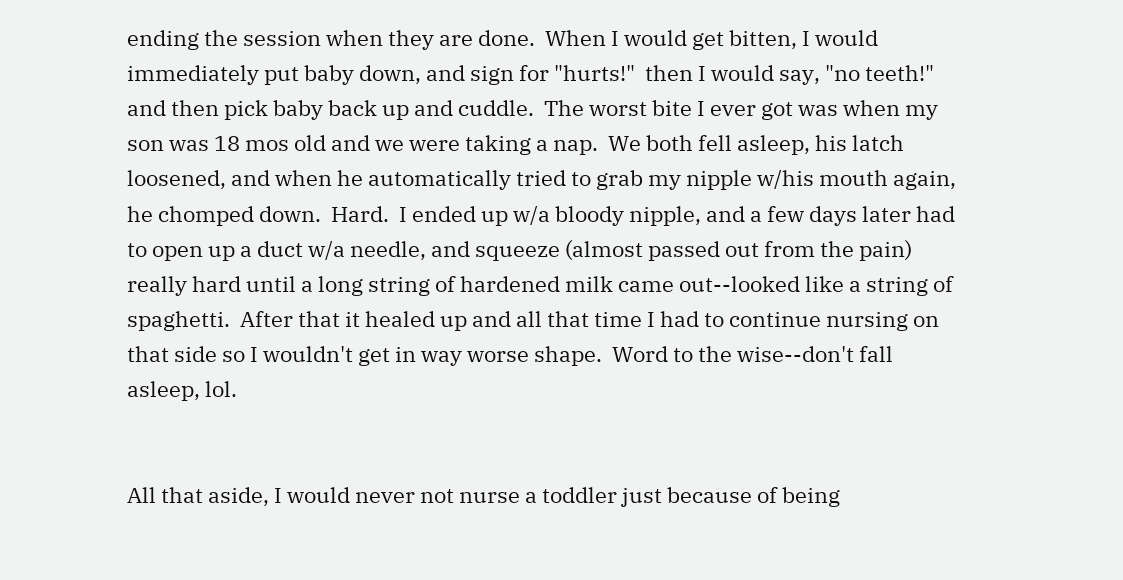ending the session when they are done.  When I would get bitten, I would immediately put baby down, and sign for "hurts!"  then I would say, "no teeth!" and then pick baby back up and cuddle.  The worst bite I ever got was when my son was 18 mos old and we were taking a nap.  We both fell asleep, his latch loosened, and when he automatically tried to grab my nipple w/his mouth again, he chomped down.  Hard.  I ended up w/a bloody nipple, and a few days later had to open up a duct w/a needle, and squeeze (almost passed out from the pain) really hard until a long string of hardened milk came out--looked like a string of spaghetti.  After that it healed up and all that time I had to continue nursing on that side so I wouldn't get in way worse shape.  Word to the wise--don't fall asleep, lol.


All that aside, I would never not nurse a toddler just because of being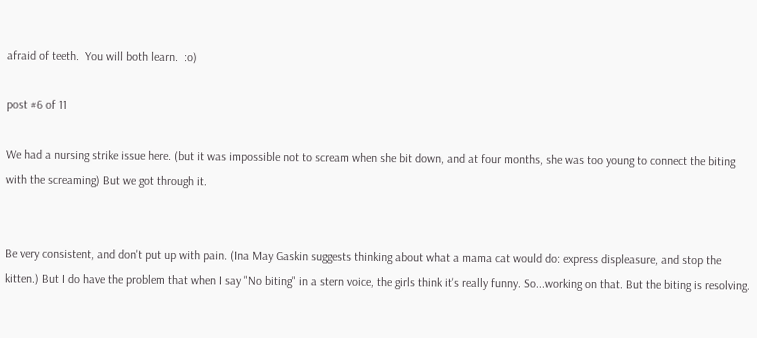afraid of teeth.  You will both learn.  :o)

post #6 of 11

We had a nursing strike issue here. (but it was impossible not to scream when she bit down, and at four months, she was too young to connect the biting with the screaming) But we got through it.


Be very consistent, and don't put up with pain. (Ina May Gaskin suggests thinking about what a mama cat would do: express displeasure, and stop the kitten.) But I do have the problem that when I say "No biting" in a stern voice, the girls think it's really funny. So...working on that. But the biting is resolving.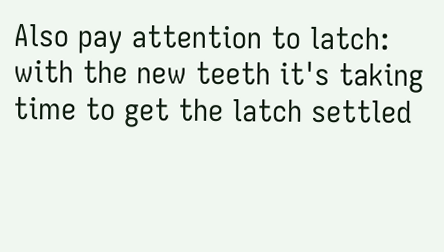Also pay attention to latch: with the new teeth it's taking time to get the latch settled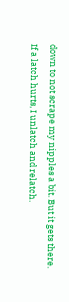down to not scrape my nipples a bit. But it gets there. If a latch hurts, I unlatch and relatch.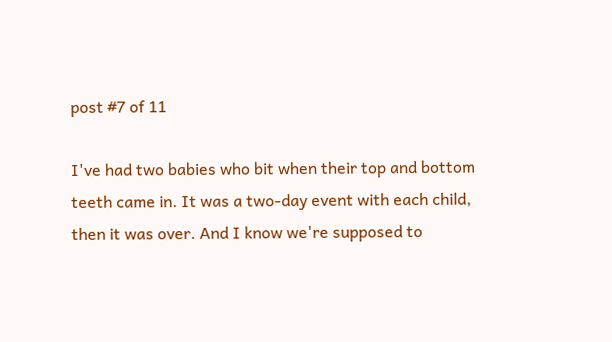post #7 of 11

I've had two babies who bit when their top and bottom teeth came in. It was a two-day event with each child, then it was over. And I know we're supposed to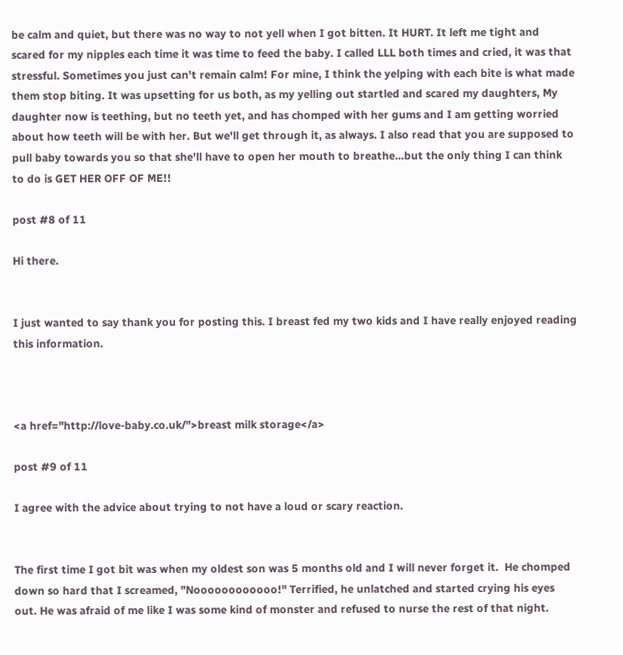be calm and quiet, but there was no way to not yell when I got bitten. It HURT. It left me tight and scared for my nipples each time it was time to feed the baby. I called LLL both times and cried, it was that stressful. Sometimes you just can't remain calm! For mine, I think the yelping with each bite is what made them stop biting. It was upsetting for us both, as my yelling out startled and scared my daughters, My daughter now is teething, but no teeth yet, and has chomped with her gums and I am getting worried about how teeth will be with her. But we'll get through it, as always. I also read that you are supposed to pull baby towards you so that she'll have to open her mouth to breathe...but the only thing I can think to do is GET HER OFF OF ME!!

post #8 of 11

Hi there.


I just wanted to say thank you for posting this. I breast fed my two kids and I have really enjoyed reading this information.



<a href="http://love-baby.co.uk/">breast milk storage</a>

post #9 of 11

I agree with the advice about trying to not have a loud or scary reaction.


The first time I got bit was when my oldest son was 5 months old and I will never forget it.  He chomped down so hard that I screamed, "Noooooooooooo!" Terrified, he unlatched and started crying his eyes out. He was afraid of me like I was some kind of monster and refused to nurse the rest of that night.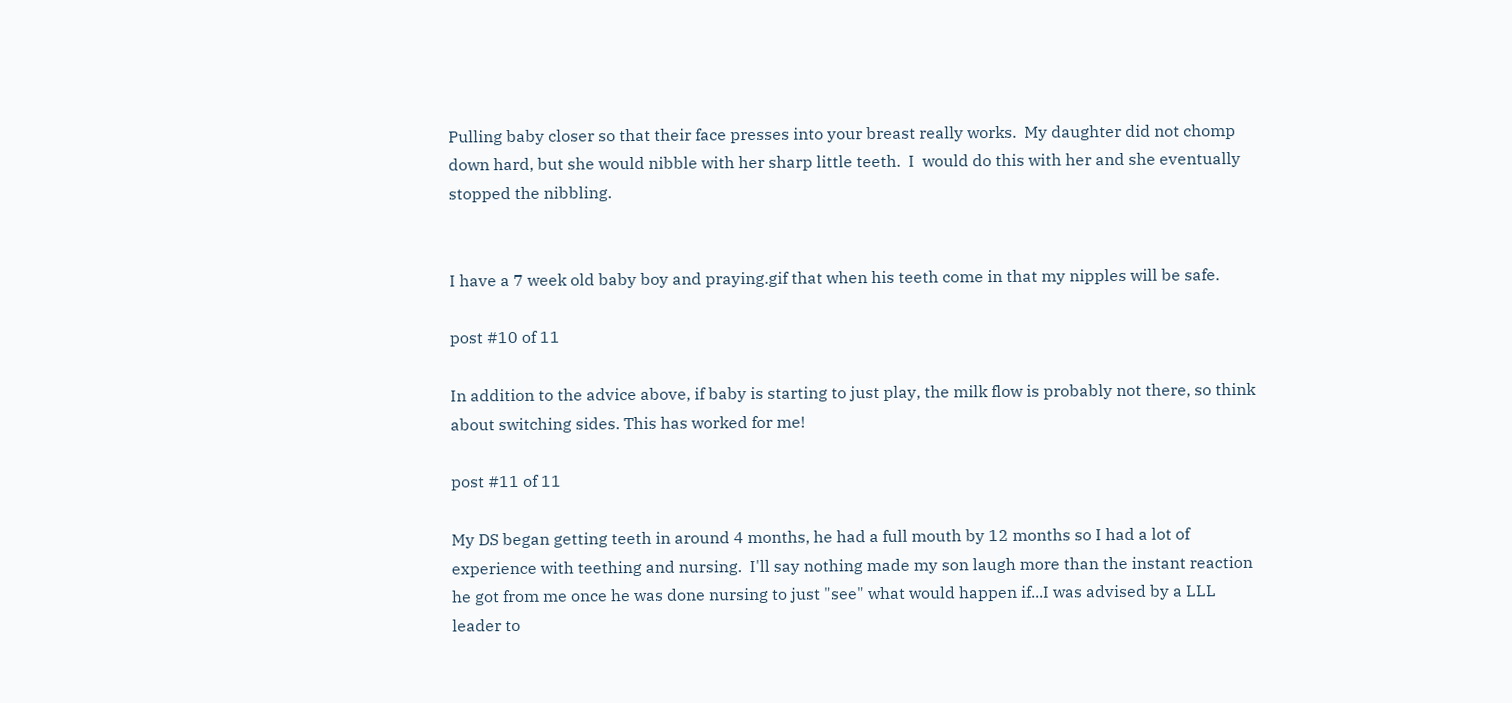Pulling baby closer so that their face presses into your breast really works.  My daughter did not chomp down hard, but she would nibble with her sharp little teeth.  I  would do this with her and she eventually stopped the nibbling.


I have a 7 week old baby boy and praying.gif that when his teeth come in that my nipples will be safe.

post #10 of 11

In addition to the advice above, if baby is starting to just play, the milk flow is probably not there, so think about switching sides. This has worked for me!

post #11 of 11

My DS began getting teeth in around 4 months, he had a full mouth by 12 months so I had a lot of experience with teething and nursing.  I'll say nothing made my son laugh more than the instant reaction he got from me once he was done nursing to just "see" what would happen if...I was advised by a LLL leader to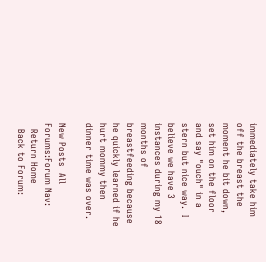immediately take him off the breast the moment he bit down, set him on the floor and say "ouch" in a stern but nice way.  I believe we have 3 instances during my 18 months of breastfeeding because he quickly learned if he hurt mommy then dinner time was over.

New Posts  All Forums:Forum Nav:
  Return Home
  Back to Forum: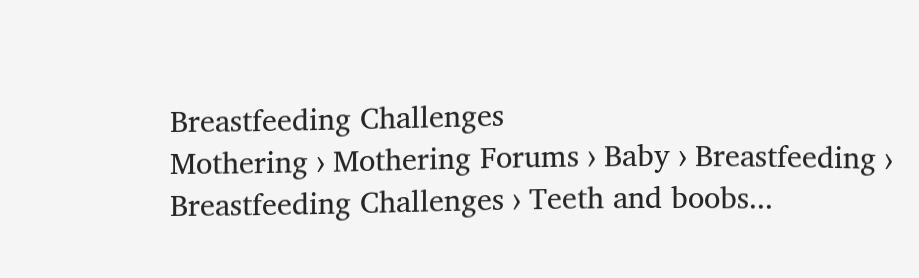Breastfeeding Challenges
Mothering › Mothering Forums › Baby › Breastfeeding › Breastfeeding Challenges › Teeth and boobs...